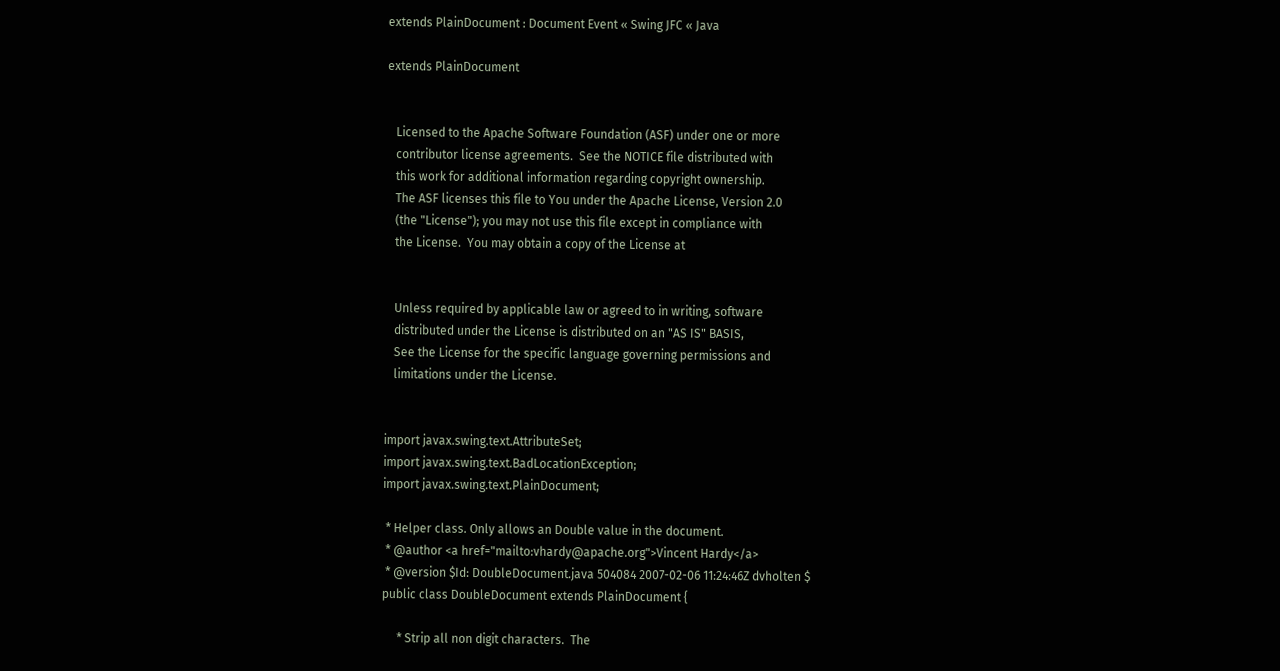extends PlainDocument : Document Event « Swing JFC « Java

extends PlainDocument


   Licensed to the Apache Software Foundation (ASF) under one or more
   contributor license agreements.  See the NOTICE file distributed with
   this work for additional information regarding copyright ownership.
   The ASF licenses this file to You under the Apache License, Version 2.0
   (the "License"); you may not use this file except in compliance with
   the License.  You may obtain a copy of the License at


   Unless required by applicable law or agreed to in writing, software
   distributed under the License is distributed on an "AS IS" BASIS,
   See the License for the specific language governing permissions and
   limitations under the License.


import javax.swing.text.AttributeSet;
import javax.swing.text.BadLocationException;
import javax.swing.text.PlainDocument;

 * Helper class. Only allows an Double value in the document.
 * @author <a href="mailto:vhardy@apache.org">Vincent Hardy</a>
 * @version $Id: DoubleDocument.java 504084 2007-02-06 11:24:46Z dvholten $
public class DoubleDocument extends PlainDocument {

     * Strip all non digit characters.  The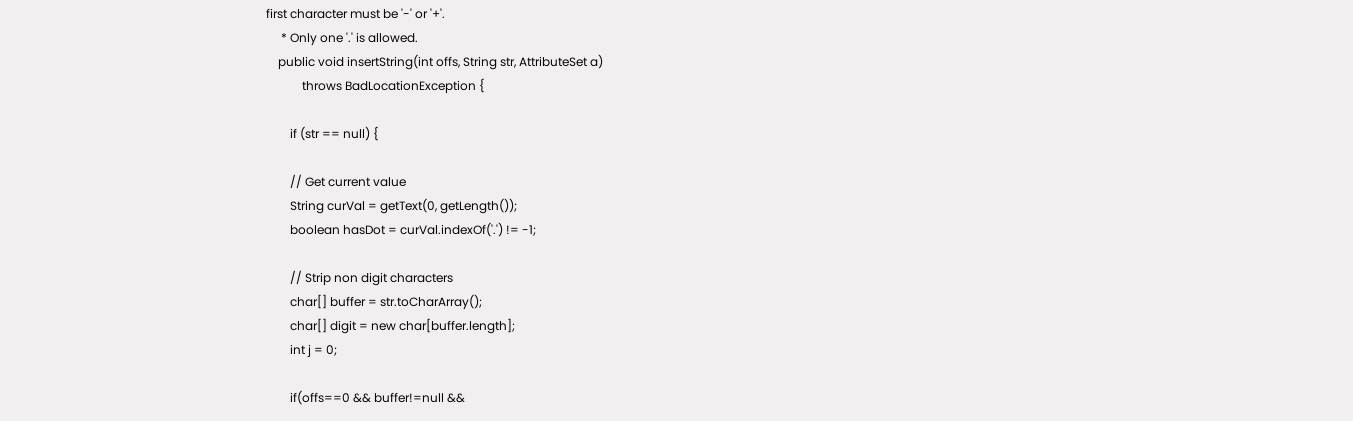first character must be '-' or '+'.
     * Only one '.' is allowed.
    public void insertString(int offs, String str, AttributeSet a)
            throws BadLocationException {

        if (str == null) {

        // Get current value
        String curVal = getText(0, getLength());
        boolean hasDot = curVal.indexOf('.') != -1;

        // Strip non digit characters
        char[] buffer = str.toCharArray();
        char[] digit = new char[buffer.length];
        int j = 0;

        if(offs==0 && buffer!=null &&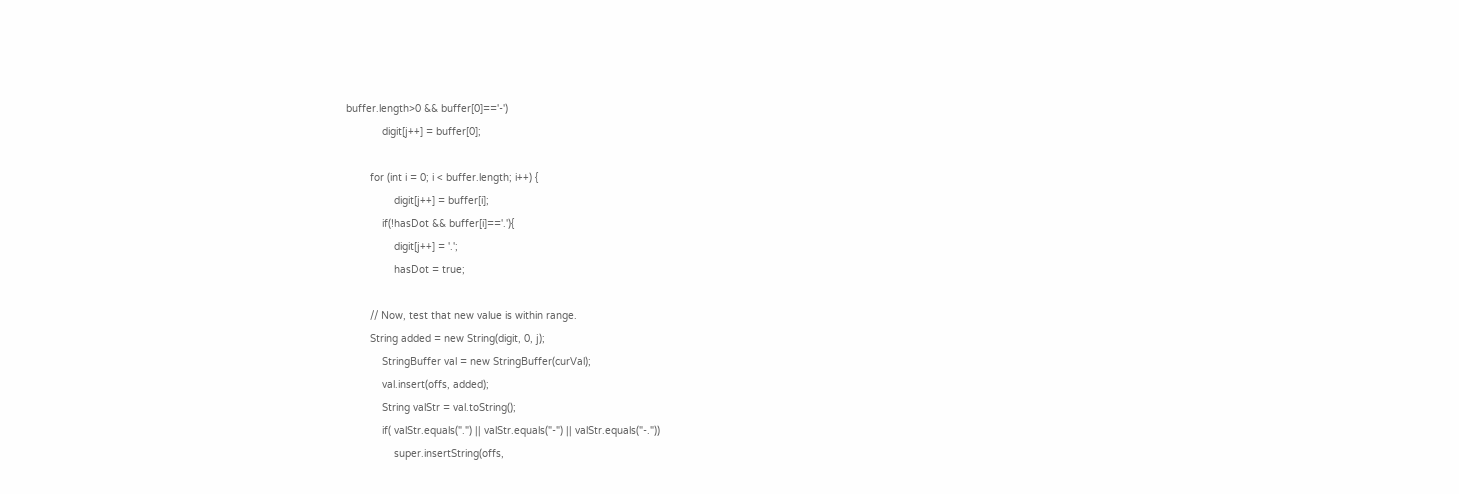buffer.length>0 && buffer[0]=='-')
            digit[j++] = buffer[0];

        for (int i = 0; i < buffer.length; i++) {
                digit[j++] = buffer[i];
            if(!hasDot && buffer[i]=='.'){
                digit[j++] = '.';
                hasDot = true;

        // Now, test that new value is within range.
        String added = new String(digit, 0, j);
            StringBuffer val = new StringBuffer(curVal);
            val.insert(offs, added);
            String valStr = val.toString();
            if( valStr.equals(".") || valStr.equals("-") || valStr.equals("-."))
                super.insertString(offs,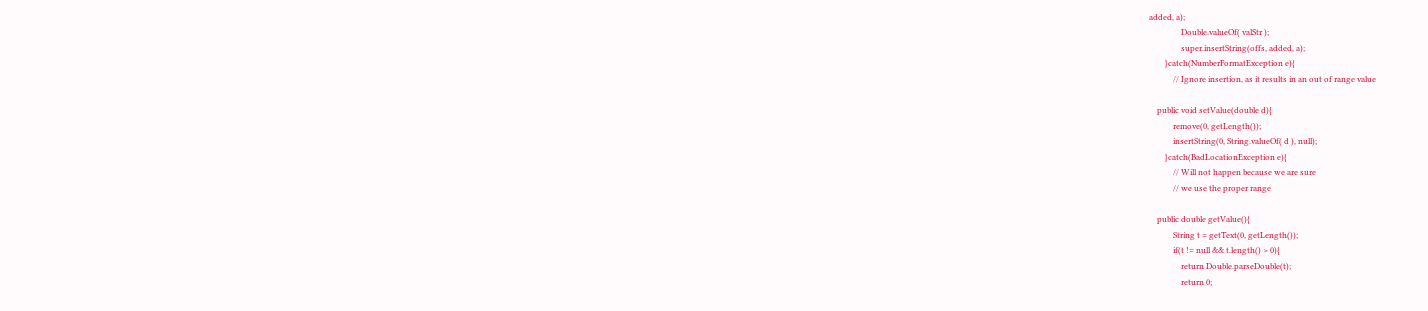added, a);
                Double.valueOf( valStr );
                super.insertString(offs, added, a);
        }catch(NumberFormatException e){
            // Ignore insertion, as it results in an out of range value

    public void setValue(double d){
            remove(0, getLength());
            insertString(0, String.valueOf( d ), null);
        }catch(BadLocationException e){
            // Will not happen because we are sure
            // we use the proper range

    public double getValue(){
            String t = getText(0, getLength());
            if(t != null && t.length() > 0){
                return Double.parseDouble(t);
                return 0;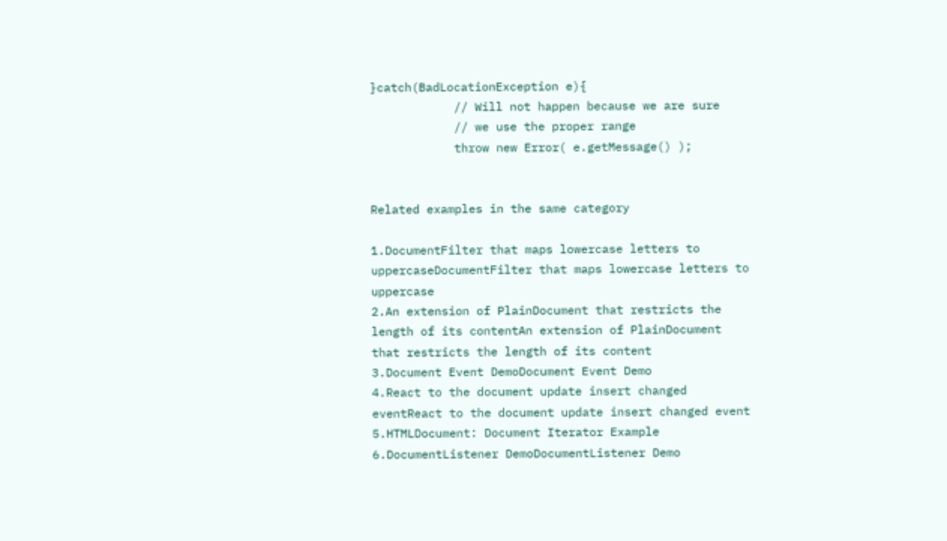}catch(BadLocationException e){
            // Will not happen because we are sure
            // we use the proper range
            throw new Error( e.getMessage() );


Related examples in the same category

1.DocumentFilter that maps lowercase letters to uppercaseDocumentFilter that maps lowercase letters to uppercase
2.An extension of PlainDocument that restricts the length of its contentAn extension of PlainDocument that restricts the length of its content
3.Document Event DemoDocument Event Demo
4.React to the document update insert changed eventReact to the document update insert changed event
5.HTMLDocument: Document Iterator Example
6.DocumentListener DemoDocumentListener Demo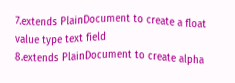7.extends PlainDocument to create a float value type text field
8.extends PlainDocument to create alpha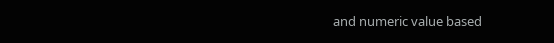and numeric value based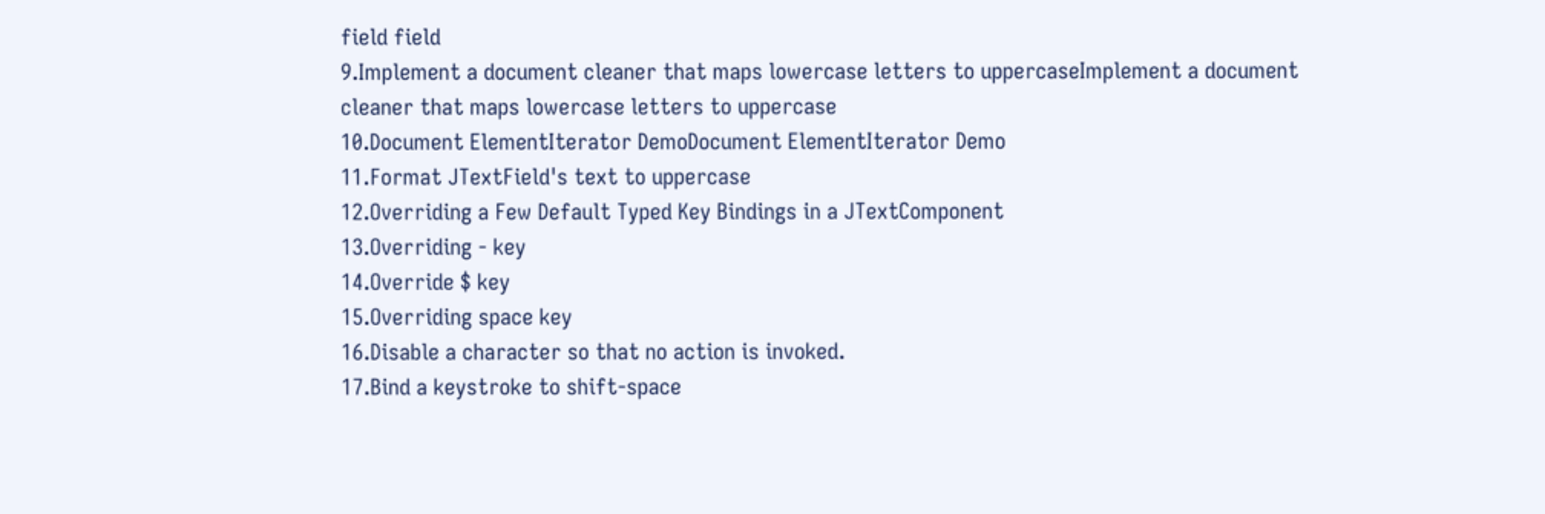field field
9.Implement a document cleaner that maps lowercase letters to uppercaseImplement a document cleaner that maps lowercase letters to uppercase
10.Document ElementIterator DemoDocument ElementIterator Demo
11.Format JTextField's text to uppercase
12.Overriding a Few Default Typed Key Bindings in a JTextComponent
13.Overriding - key
14.Override $ key
15.Overriding space key
16.Disable a character so that no action is invoked.
17.Bind a keystroke to shift-space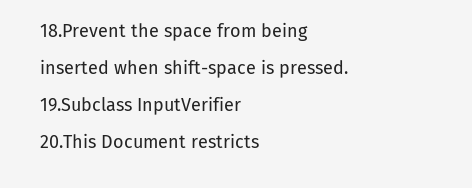18.Prevent the space from being inserted when shift-space is pressed.
19.Subclass InputVerifier
20.This Document restricts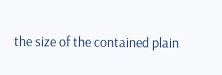the size of the contained plain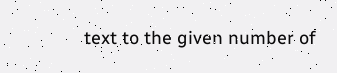text to the given number of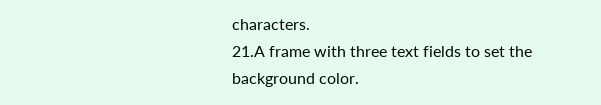characters.
21.A frame with three text fields to set the background color.